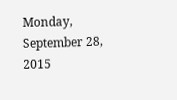Monday, September 28, 2015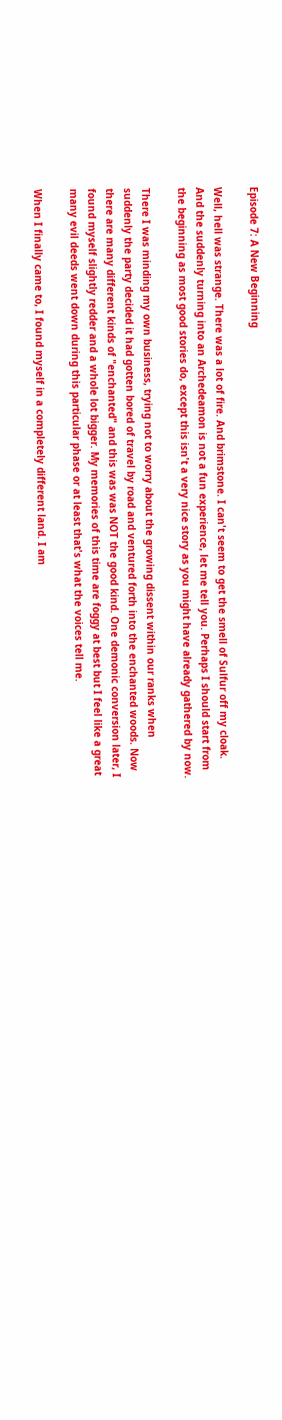Episode 7: A New Beginning

Well, hell was strange. There was a lot of fire. And brimstone. I can't seem to get the smell of Sulfur off my cloak. And the suddenly turning into an Archedeamon is not a fun experience, let me tell you. Perhaps I should start from the beginning as most good stories do, except this isn't a very nice story as you might have already gathered by now.

There I was minding my own business, trying not to worry about the growing dissent within our ranks when suddenly the party decided it had gotten bored of travel by road and ventured forth into the enchanted woods. Now there are many different kinds of "enchanted" and this was was NOT the good kind. One demonic conversion later, I found myself slightly redder and a whole lot bigger. My memories of this time are foggy at best but I feel like a great many evil deeds went down during this particular phase or at least that's what the voices tell me.

When I finally came to, I found myself in a completely different land. I am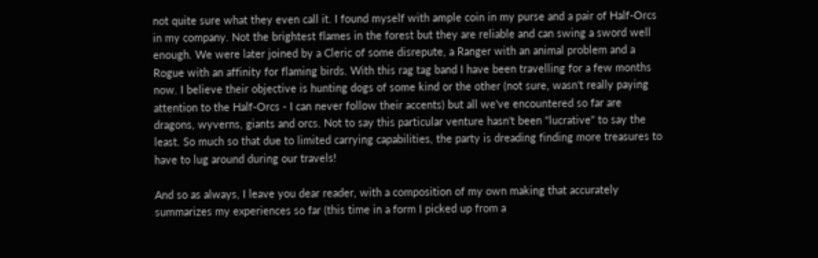not quite sure what they even call it. I found myself with ample coin in my purse and a pair of Half-Orcs in my company. Not the brightest flames in the forest but they are reliable and can swing a sword well enough. We were later joined by a Cleric of some disrepute, a Ranger with an animal problem and a Rogue with an affinity for flaming birds. With this rag tag band I have been travelling for a few months now. I believe their objective is hunting dogs of some kind or the other (not sure, wasn't really paying attention to the Half-Orcs - I can never follow their accents) but all we've encountered so far are dragons, wyverns, giants and orcs. Not to say this particular venture hasn't been "lucrative" to say the least. So much so that due to limited carrying capabilities, the party is dreading finding more treasures to have to lug around during our travels!

And so as always, I leave you dear reader, with a composition of my own making that accurately summarizes my experiences so far (this time in a form I picked up from a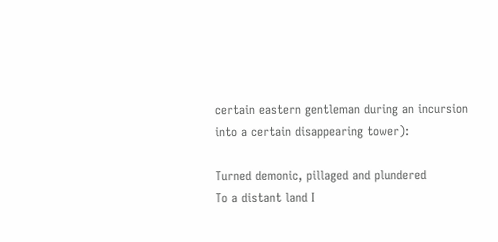certain eastern gentleman during an incursion into a certain disappearing tower):

Turned demonic, pillaged and plundered
To a distant land I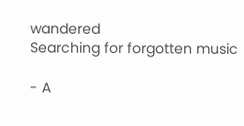wandered
Searching for forgotten music

- A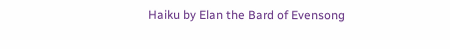Haiku by Elan the Bard of Evensong